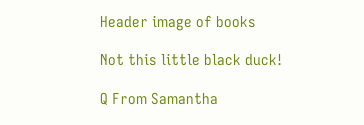Header image of books

Not this little black duck!

Q From Samantha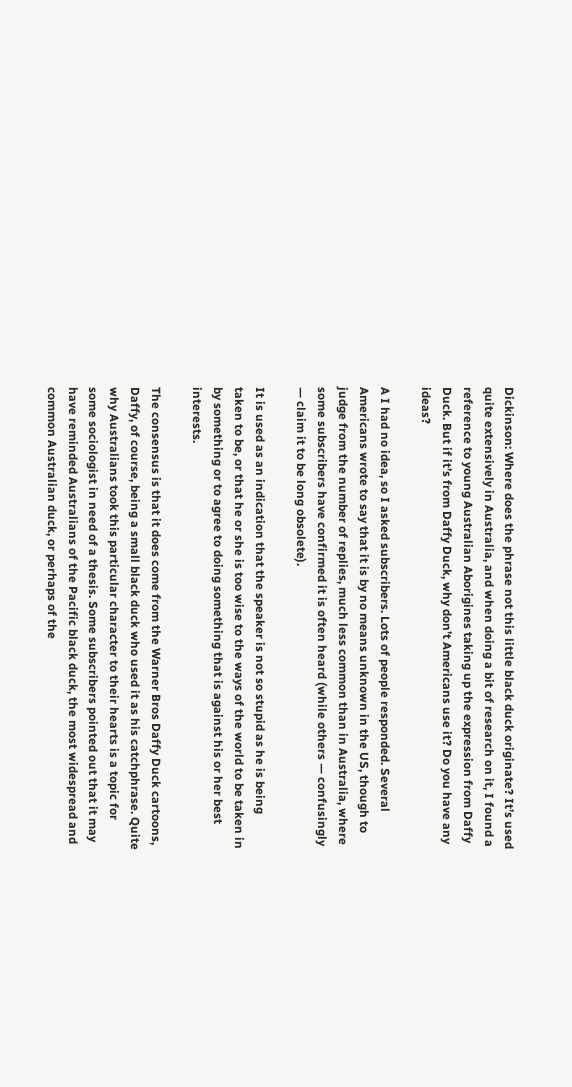Dickinson: Where does the phrase not this little black duck originate? It’s used quite extensively in Australia, and when doing a bit of research on it, I found a reference to young Australian Aborigines taking up the expression from Daffy Duck. But if it’s from Daffy Duck, why don’t Americans use it? Do you have any ideas?

A I had no idea, so I asked subscribers. Lots of people responded. Several Americans wrote to say that it is by no means unknown in the US, though to judge from the number of replies, much less common than in Australia, where some subscribers have confirmed it is often heard (while others — confusingly — claim it to be long obsolete).

It is used as an indication that the speaker is not so stupid as he is being taken to be, or that he or she is too wise to the ways of the world to be taken in by something or to agree to doing something that is against his or her best interests.

The consensus is that it does come from the Warner Bros Daffy Duck cartoons, Daffy, of course, being a small black duck who used it as his catchphrase. Quite why Australians took this particular character to their hearts is a topic for some sociologist in need of a thesis. Some subscribers pointed out that it may have reminded Australians of the Pacific black duck, the most widespread and common Australian duck, or perhaps of the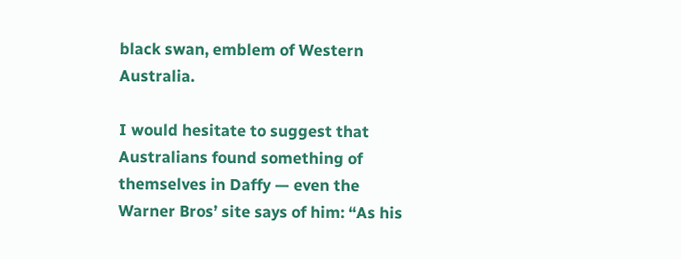black swan, emblem of Western Australia.

I would hesitate to suggest that Australians found something of themselves in Daffy — even the Warner Bros’ site says of him: “As his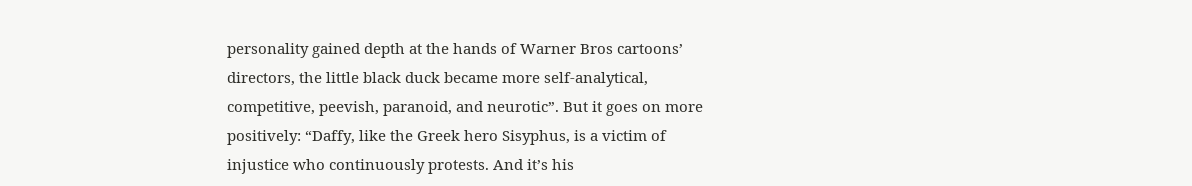personality gained depth at the hands of Warner Bros cartoons’ directors, the little black duck became more self-analytical, competitive, peevish, paranoid, and neurotic”. But it goes on more positively: “Daffy, like the Greek hero Sisyphus, is a victim of injustice who continuously protests. And it’s his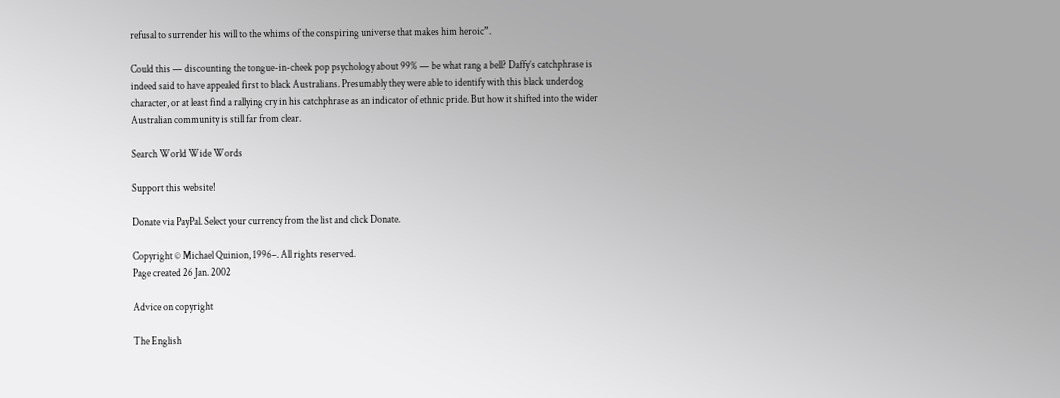refusal to surrender his will to the whims of the conspiring universe that makes him heroic”.

Could this — discounting the tongue-in-cheek pop psychology about 99% — be what rang a bell? Daffy’s catchphrase is indeed said to have appealed first to black Australians. Presumably they were able to identify with this black underdog character, or at least find a rallying cry in his catchphrase as an indicator of ethnic pride. But how it shifted into the wider Australian community is still far from clear.

Search World Wide Words

Support this website!

Donate via PayPal. Select your currency from the list and click Donate.

Copyright © Michael Quinion, 1996–. All rights reserved.
Page created 26 Jan. 2002

Advice on copyright

The English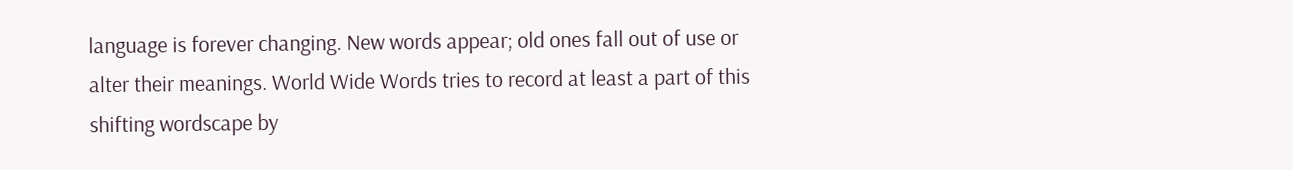language is forever changing. New words appear; old ones fall out of use or alter their meanings. World Wide Words tries to record at least a part of this shifting wordscape by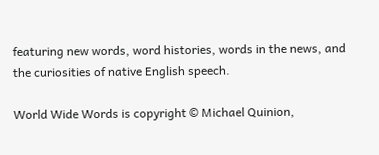featuring new words, word histories, words in the news, and the curiosities of native English speech.

World Wide Words is copyright © Michael Quinion,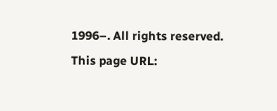1996–. All rights reserved.
This page URL: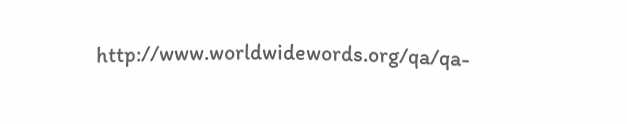http://www.worldwidewords.org/qa/qa-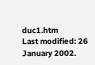duc1.htm
Last modified: 26 January 2002.